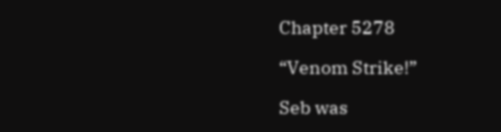Chapter 5278

“Venom Strike!”

Seb was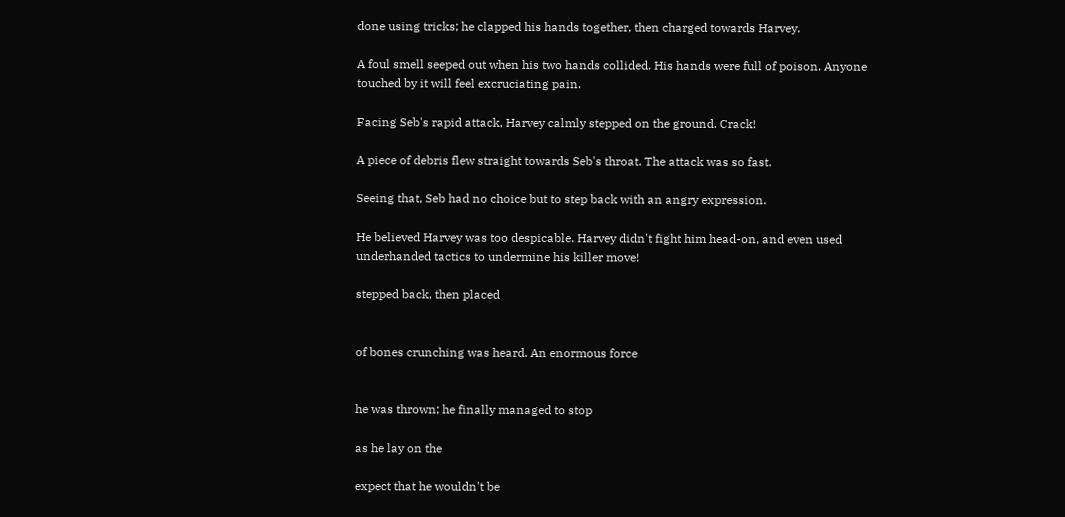done using tricks; he clapped his hands together, then charged towards Harvey.

A foul smell seeped out when his two hands collided. His hands were full of poison. Anyone touched by it will feel excruciating pain.

Facing Seb's rapid attack, Harvey calmly stepped on the ground. Crack!

A piece of debris flew straight towards Seb's throat. The attack was so fast.

Seeing that, Seb had no choice but to step back with an angry expression.

He believed Harvey was too despicable. Harvey didn't fight him head-on, and even used underhanded tactics to undermine his killer move!

stepped back, then placed


of bones crunching was heard. An enormous force


he was thrown; he finally managed to stop

as he lay on the

expect that he wouldn't be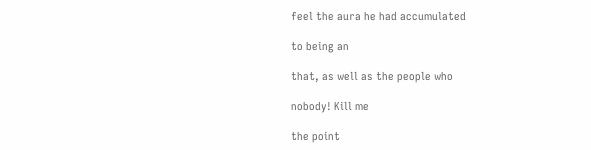feel the aura he had accumulated

to being an

that, as well as the people who

nobody! Kill me

the point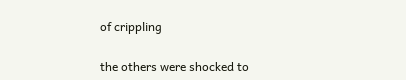of crippling

the others were shocked to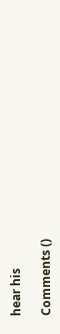hear his

Comments ()